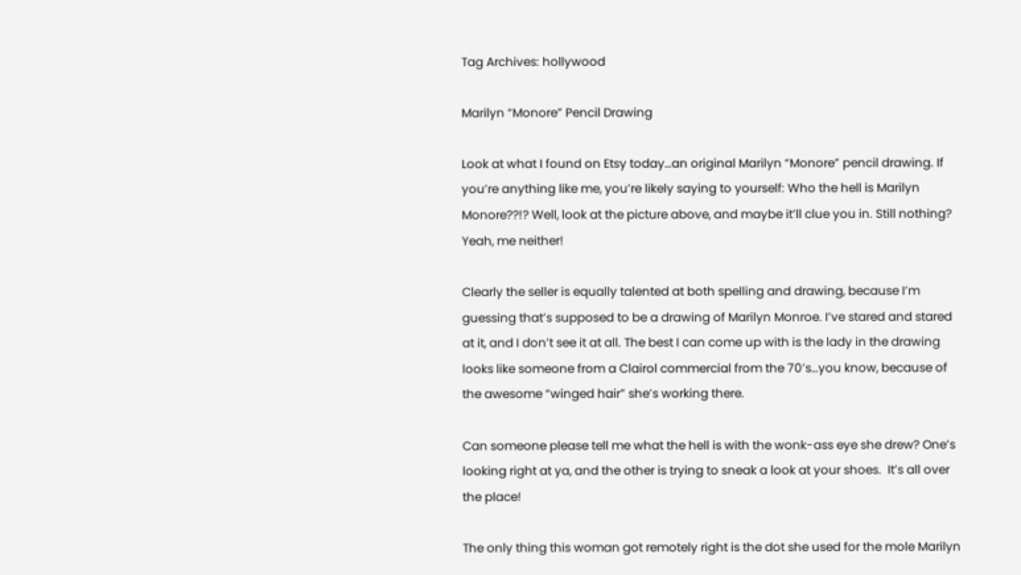Tag Archives: hollywood

Marilyn “Monore” Pencil Drawing

Look at what I found on Etsy today…an original Marilyn “Monore” pencil drawing. If you’re anything like me, you’re likely saying to yourself: Who the hell is Marilyn Monore??!? Well, look at the picture above, and maybe it’ll clue you in. Still nothing? Yeah, me neither!

Clearly the seller is equally talented at both spelling and drawing, because I’m guessing that’s supposed to be a drawing of Marilyn Monroe. I’ve stared and stared at it, and I don’t see it at all. The best I can come up with is the lady in the drawing looks like someone from a Clairol commercial from the 70’s…you know, because of the awesome “winged hair” she’s working there.

Can someone please tell me what the hell is with the wonk-ass eye she drew? One’s looking right at ya, and the other is trying to sneak a look at your shoes.  It’s all over the place!

The only thing this woman got remotely right is the dot she used for the mole Marilyn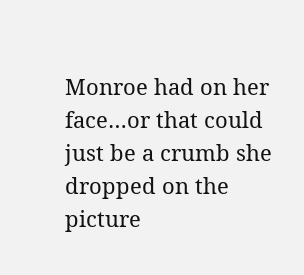Monroe had on her face…or that could just be a crumb she dropped on the picture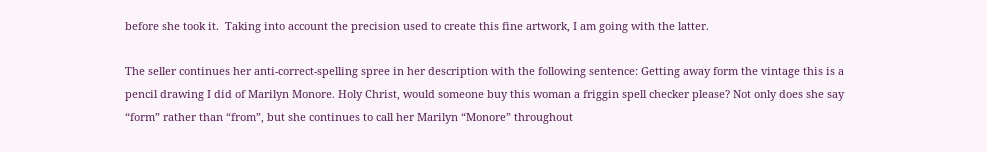before she took it.  Taking into account the precision used to create this fine artwork, I am going with the latter.

The seller continues her anti-correct-spelling spree in her description with the following sentence: Getting away form the vintage this is a pencil drawing I did of Marilyn Monore. Holy Christ, would someone buy this woman a friggin spell checker please? Not only does she say “form” rather than “from”, but she continues to call her Marilyn “Monore” throughout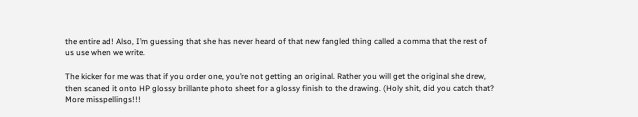the entire ad! Also, I’m guessing that she has never heard of that new fangled thing called a comma that the rest of us use when we write.

The kicker for me was that if you order one, you’re not getting an original. Rather you will get the original she drew, then scaned it onto HP glossy brillante photo sheet for a glossy finish to the drawing. (Holy shit, did you catch that? More misspellings!!!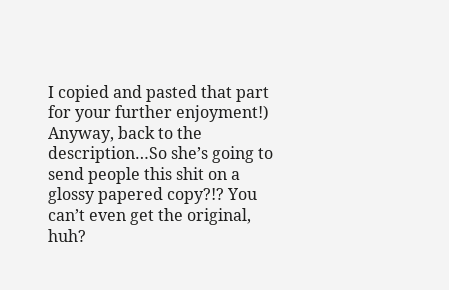I copied and pasted that part for your further enjoyment!) Anyway, back to the description…So she’s going to send people this shit on a glossy papered copy?!? You can’t even get the original, huh?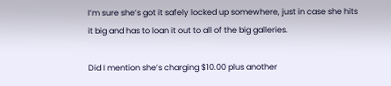I’m sure she’s got it safely locked up somewhere, just in case she hits it big and has to loan it out to all of the big galleries.

Did I mention she’s charging $10.00 plus another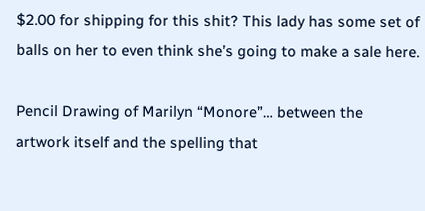$2.00 for shipping for this shit? This lady has some set of balls on her to even think she’s going to make a sale here.

Pencil Drawing of Marilyn “Monore”… between the artwork itself and the spelling that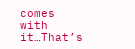comes with it…That’s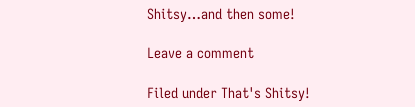Shitsy…and then some!

Leave a comment

Filed under That's Shitsy!